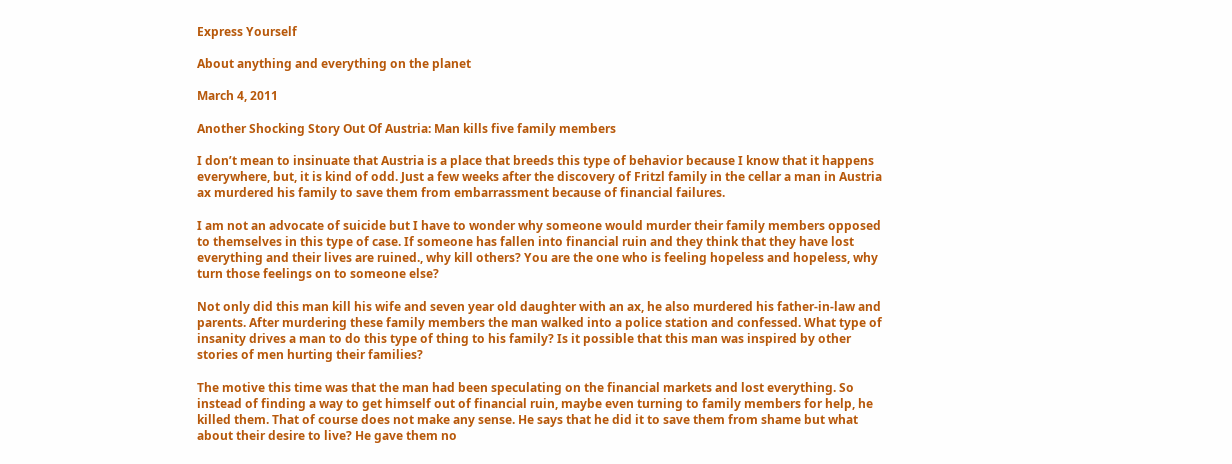Express Yourself

About anything and everything on the planet

March 4, 2011

Another Shocking Story Out Of Austria: Man kills five family members

I don’t mean to insinuate that Austria is a place that breeds this type of behavior because I know that it happens everywhere, but, it is kind of odd. Just a few weeks after the discovery of Fritzl family in the cellar a man in Austria ax murdered his family to save them from embarrassment because of financial failures.

I am not an advocate of suicide but I have to wonder why someone would murder their family members opposed to themselves in this type of case. If someone has fallen into financial ruin and they think that they have lost everything and their lives are ruined., why kill others? You are the one who is feeling hopeless and hopeless, why turn those feelings on to someone else?

Not only did this man kill his wife and seven year old daughter with an ax, he also murdered his father-in-law and parents. After murdering these family members the man walked into a police station and confessed. What type of insanity drives a man to do this type of thing to his family? Is it possible that this man was inspired by other stories of men hurting their families?

The motive this time was that the man had been speculating on the financial markets and lost everything. So instead of finding a way to get himself out of financial ruin, maybe even turning to family members for help, he killed them. That of course does not make any sense. He says that he did it to save them from shame but what about their desire to live? He gave them no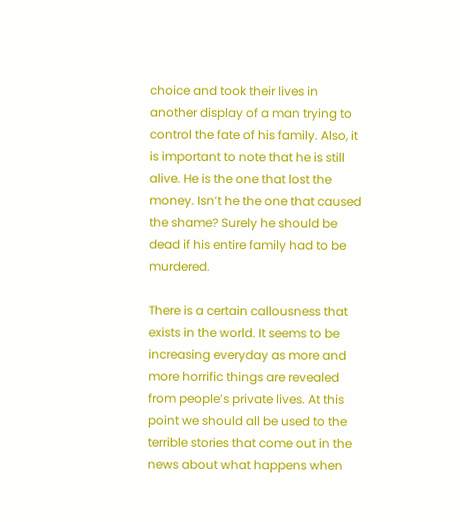choice and took their lives in another display of a man trying to control the fate of his family. Also, it is important to note that he is still alive. He is the one that lost the money. Isn’t he the one that caused the shame? Surely he should be dead if his entire family had to be murdered.

There is a certain callousness that exists in the world. It seems to be increasing everyday as more and more horrific things are revealed from people’s private lives. At this point we should all be used to the terrible stories that come out in the news about what happens when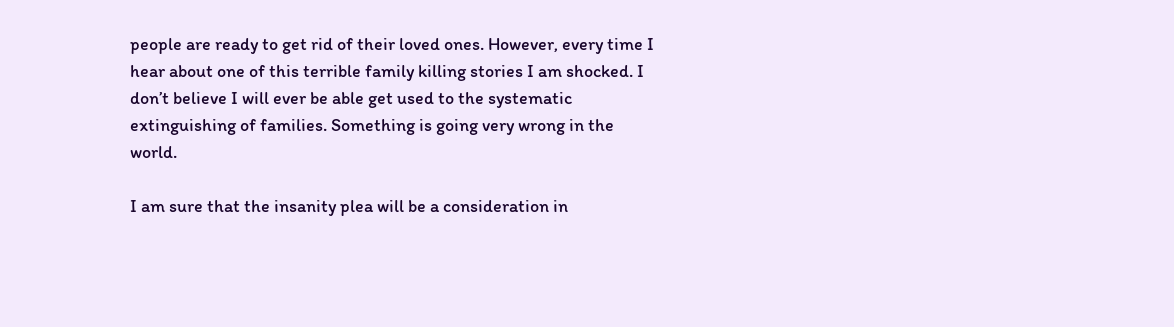people are ready to get rid of their loved ones. However, every time I hear about one of this terrible family killing stories I am shocked. I don’t believe I will ever be able get used to the systematic extinguishing of families. Something is going very wrong in the world.

I am sure that the insanity plea will be a consideration in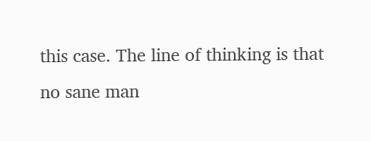this case. The line of thinking is that no sane man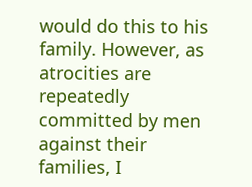would do this to his family. However, as atrocities are repeatedly committed by men against their families, I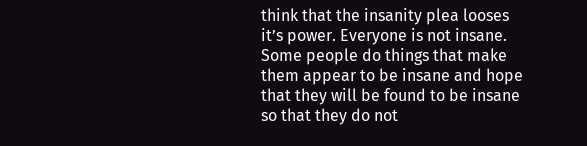think that the insanity plea looses it’s power. Everyone is not insane. Some people do things that make them appear to be insane and hope that they will be found to be insane so that they do not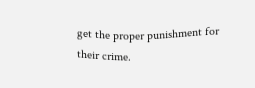get the proper punishment for their crime.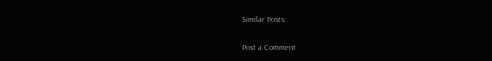Similar Posts:

Post a Comment